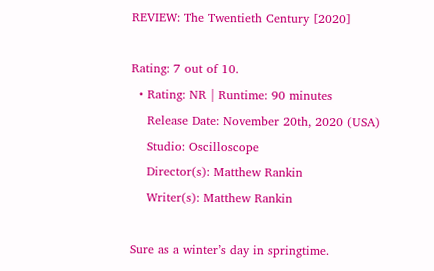REVIEW: The Twentieth Century [2020]

Rating: 7 out of 10.
  • Rating: NR | Runtime: 90 minutes
    Release Date: November 20th, 2020 (USA)
    Studio: Oscilloscope
    Director(s): Matthew Rankin
    Writer(s): Matthew Rankin

Sure as a winter’s day in springtime.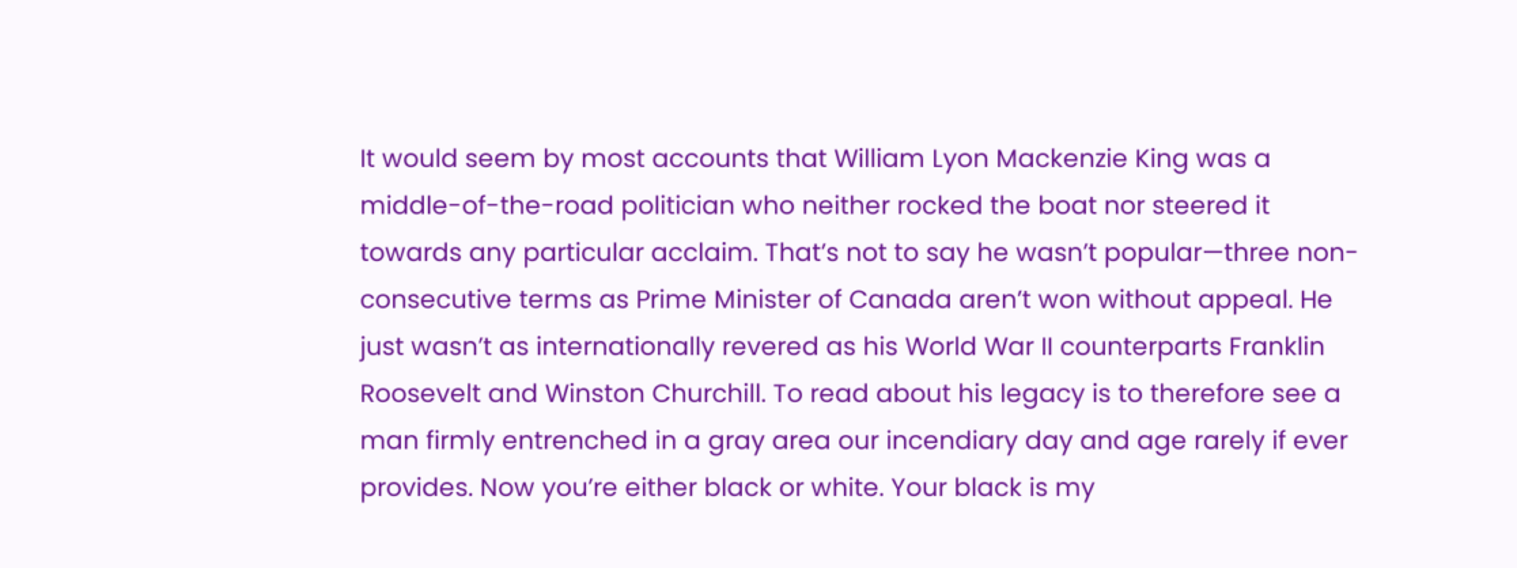It would seem by most accounts that William Lyon Mackenzie King was a middle-of-the-road politician who neither rocked the boat nor steered it towards any particular acclaim. That’s not to say he wasn’t popular—three non-consecutive terms as Prime Minister of Canada aren’t won without appeal. He just wasn’t as internationally revered as his World War II counterparts Franklin Roosevelt and Winston Churchill. To read about his legacy is to therefore see a man firmly entrenched in a gray area our incendiary day and age rarely if ever provides. Now you’re either black or white. Your black is my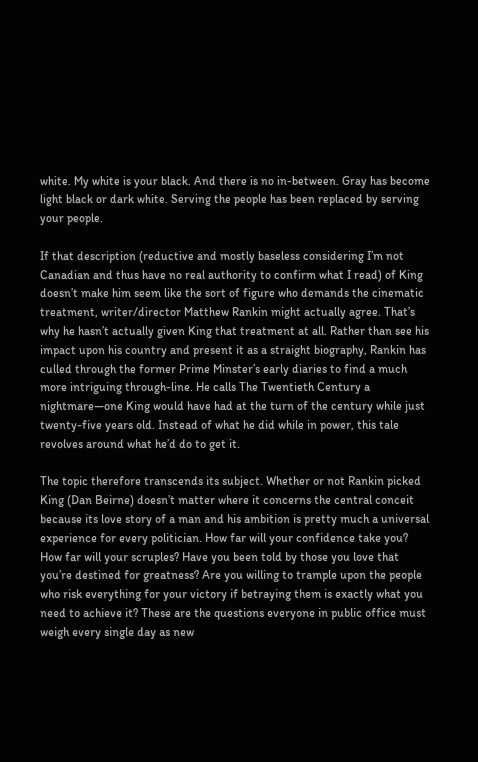white. My white is your black. And there is no in-between. Gray has become light black or dark white. Serving the people has been replaced by serving your people.

If that description (reductive and mostly baseless considering I’m not Canadian and thus have no real authority to confirm what I read) of King doesn’t make him seem like the sort of figure who demands the cinematic treatment, writer/director Matthew Rankin might actually agree. That’s why he hasn’t actually given King that treatment at all. Rather than see his impact upon his country and present it as a straight biography, Rankin has culled through the former Prime Minster’s early diaries to find a much more intriguing through-line. He calls The Twentieth Century a nightmare—one King would have had at the turn of the century while just twenty-five years old. Instead of what he did while in power, this tale revolves around what he’d do to get it.

The topic therefore transcends its subject. Whether or not Rankin picked King (Dan Beirne) doesn’t matter where it concerns the central conceit because its love story of a man and his ambition is pretty much a universal experience for every politician. How far will your confidence take you? How far will your scruples? Have you been told by those you love that you’re destined for greatness? Are you willing to trample upon the people who risk everything for your victory if betraying them is exactly what you need to achieve it? These are the questions everyone in public office must weigh every single day as new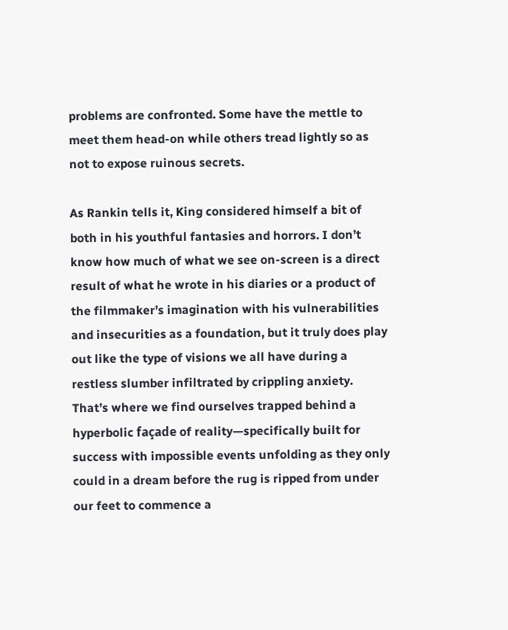problems are confronted. Some have the mettle to meet them head-on while others tread lightly so as not to expose ruinous secrets.

As Rankin tells it, King considered himself a bit of both in his youthful fantasies and horrors. I don’t know how much of what we see on-screen is a direct result of what he wrote in his diaries or a product of the filmmaker’s imagination with his vulnerabilities and insecurities as a foundation, but it truly does play out like the type of visions we all have during a restless slumber infiltrated by crippling anxiety. That’s where we find ourselves trapped behind a hyperbolic façade of reality—specifically built for success with impossible events unfolding as they only could in a dream before the rug is ripped from under our feet to commence a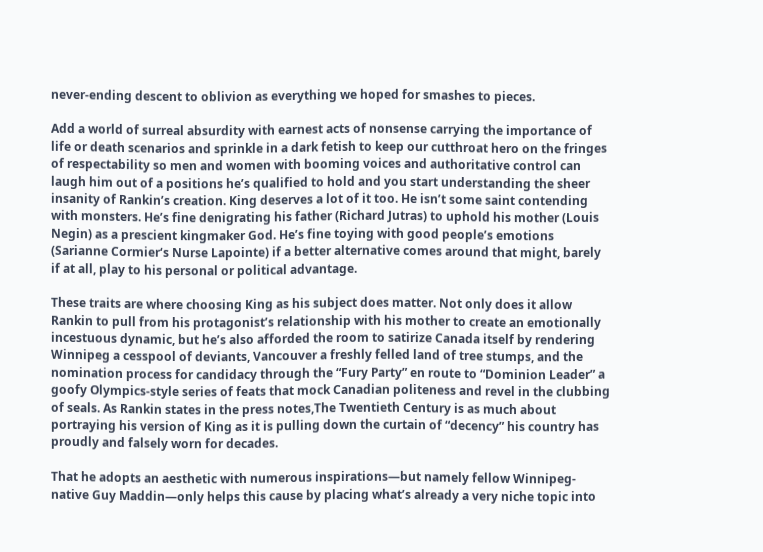never-ending descent to oblivion as everything we hoped for smashes to pieces.

Add a world of surreal absurdity with earnest acts of nonsense carrying the importance of life or death scenarios and sprinkle in a dark fetish to keep our cutthroat hero on the fringes of respectability so men and women with booming voices and authoritative control can laugh him out of a positions he’s qualified to hold and you start understanding the sheer insanity of Rankin’s creation. King deserves a lot of it too. He isn’t some saint contending with monsters. He’s fine denigrating his father (Richard Jutras) to uphold his mother (Louis Negin) as a prescient kingmaker God. He’s fine toying with good people’s emotions (Sarianne Cormier‘s Nurse Lapointe) if a better alternative comes around that might, barely if at all, play to his personal or political advantage.

These traits are where choosing King as his subject does matter. Not only does it allow Rankin to pull from his protagonist’s relationship with his mother to create an emotionally incestuous dynamic, but he’s also afforded the room to satirize Canada itself by rendering Winnipeg a cesspool of deviants, Vancouver a freshly felled land of tree stumps, and the nomination process for candidacy through the “Fury Party” en route to “Dominion Leader” a goofy Olympics-style series of feats that mock Canadian politeness and revel in the clubbing of seals. As Rankin states in the press notes,The Twentieth Century is as much about portraying his version of King as it is pulling down the curtain of “decency” his country has proudly and falsely worn for decades.

That he adopts an aesthetic with numerous inspirations—but namely fellow Winnipeg-native Guy Maddin—only helps this cause by placing what’s already a very niche topic into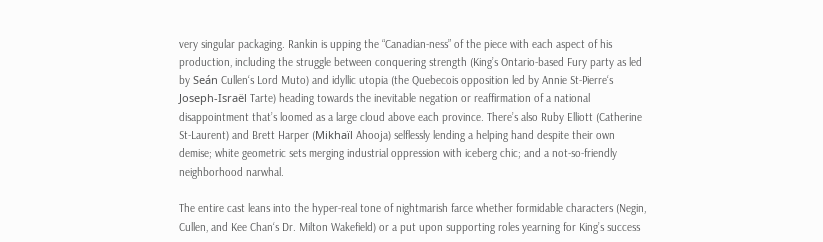very singular packaging. Rankin is upping the “Canadian-ness” of the piece with each aspect of his production, including the struggle between conquering strength (King’s Ontario-based Fury party as led by Seán Cullen‘s Lord Muto) and idyllic utopia (the Quebecois opposition led by Annie St-Pierre‘s Joseph-Israël Tarte) heading towards the inevitable negation or reaffirmation of a national disappointment that’s loomed as a large cloud above each province. There’s also Ruby Elliott (Catherine St-Laurent) and Brett Harper (Mikhaïl Ahooja) selflessly lending a helping hand despite their own demise; white geometric sets merging industrial oppression with iceberg chic; and a not-so-friendly neighborhood narwhal.

The entire cast leans into the hyper-real tone of nightmarish farce whether formidable characters (Negin, Cullen, and Kee Chan‘s Dr. Milton Wakefield) or a put upon supporting roles yearning for King’s success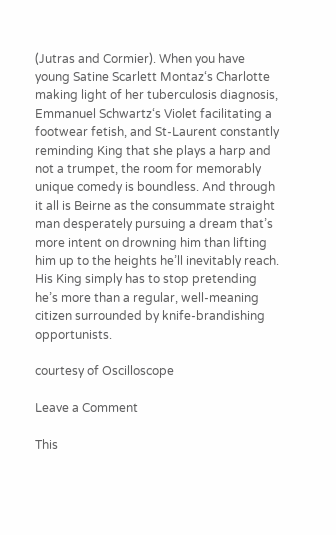(Jutras and Cormier). When you have young Satine Scarlett Montaz‘s Charlotte making light of her tuberculosis diagnosis, Emmanuel Schwartz‘s Violet facilitating a footwear fetish, and St-Laurent constantly reminding King that she plays a harp and not a trumpet, the room for memorably unique comedy is boundless. And through it all is Beirne as the consummate straight man desperately pursuing a dream that’s more intent on drowning him than lifting him up to the heights he’ll inevitably reach. His King simply has to stop pretending he’s more than a regular, well-meaning citizen surrounded by knife-brandishing opportunists.

courtesy of Oscilloscope

Leave a Comment

This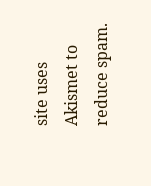site uses Akismet to reduce spam.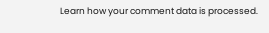Learn how your comment data is processed.